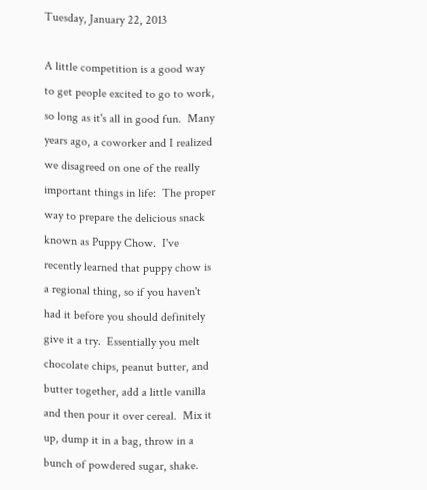Tuesday, January 22, 2013

A little competition is a good way to get people excited to go to work, so long as it's all in good fun.  Many years ago, a coworker and I realized we disagreed on one of the really important things in life:  The proper way to prepare the delicious snack known as Puppy Chow.  I've recently learned that puppy chow is a regional thing, so if you haven't had it before you should definitely give it a try.  Essentially you melt chocolate chips, peanut butter, and butter together, add a little vanilla and then pour it over cereal.  Mix it up, dump it in a bag, throw in a bunch of powdered sugar, shake.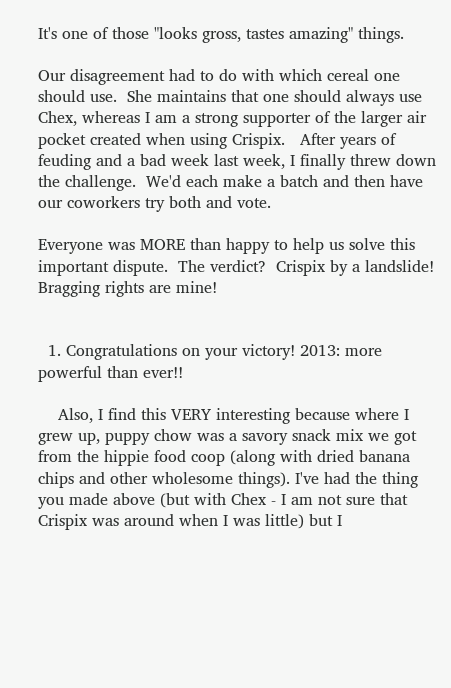It's one of those "looks gross, tastes amazing" things.

Our disagreement had to do with which cereal one should use.  She maintains that one should always use Chex, whereas I am a strong supporter of the larger air pocket created when using Crispix.   After years of feuding and a bad week last week, I finally threw down the challenge.  We'd each make a batch and then have our coworkers try both and vote.

Everyone was MORE than happy to help us solve this important dispute.  The verdict?  Crispix by a landslide!  Bragging rights are mine!


  1. Congratulations on your victory! 2013: more powerful than ever!!

    Also, I find this VERY interesting because where I grew up, puppy chow was a savory snack mix we got from the hippie food coop (along with dried banana chips and other wholesome things). I've had the thing you made above (but with Chex - I am not sure that Crispix was around when I was little) but I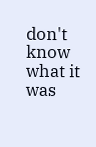don't know what it was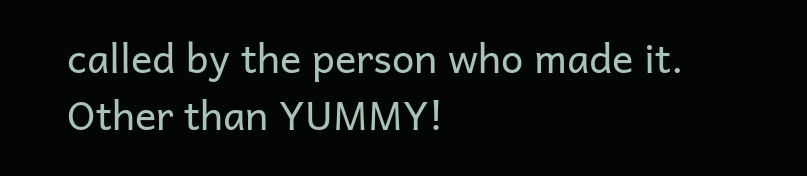called by the person who made it. Other than YUMMY!